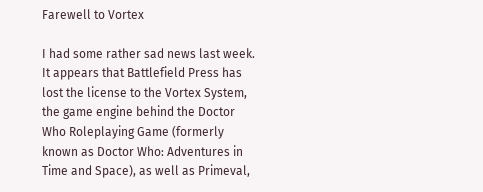Farewell to Vortex

I had some rather sad news last week. It appears that Battlefield Press has lost the license to the Vortex System, the game engine behind the Doctor Who Roleplaying Game (formerly known as Doctor Who: Adventures in Time and Space), as well as Primeval,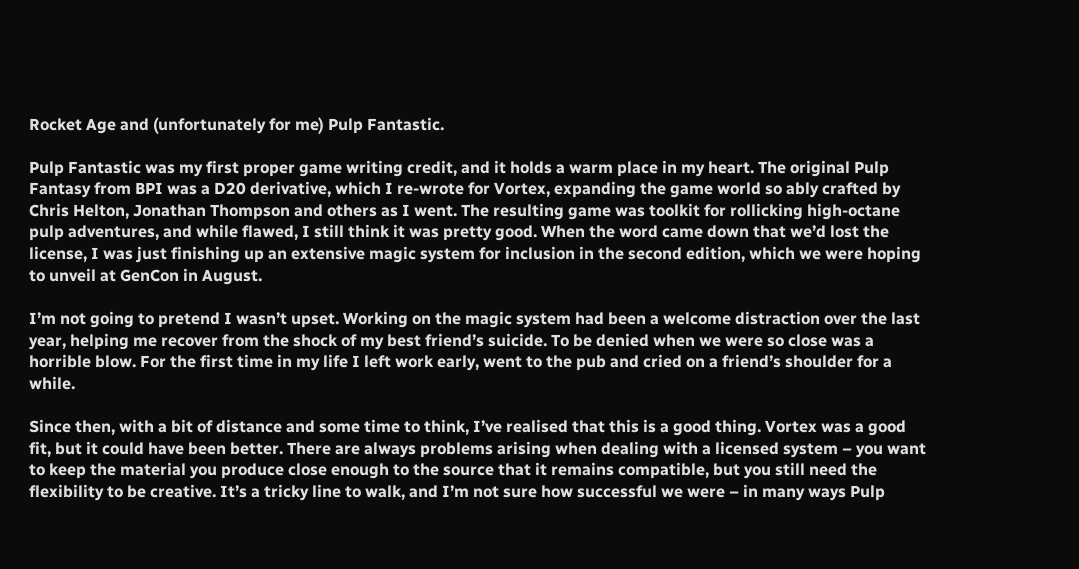Rocket Age and (unfortunately for me) Pulp Fantastic.

Pulp Fantastic was my first proper game writing credit, and it holds a warm place in my heart. The original Pulp Fantasy from BPI was a D20 derivative, which I re-wrote for Vortex, expanding the game world so ably crafted by Chris Helton, Jonathan Thompson and others as I went. The resulting game was toolkit for rollicking high-octane pulp adventures, and while flawed, I still think it was pretty good. When the word came down that we’d lost the license, I was just finishing up an extensive magic system for inclusion in the second edition, which we were hoping to unveil at GenCon in August.

I’m not going to pretend I wasn’t upset. Working on the magic system had been a welcome distraction over the last year, helping me recover from the shock of my best friend’s suicide. To be denied when we were so close was a horrible blow. For the first time in my life I left work early, went to the pub and cried on a friend’s shoulder for a while.

Since then, with a bit of distance and some time to think, I’ve realised that this is a good thing. Vortex was a good fit, but it could have been better. There are always problems arising when dealing with a licensed system – you want to keep the material you produce close enough to the source that it remains compatible, but you still need the flexibility to be creative. It’s a tricky line to walk, and I’m not sure how successful we were – in many ways Pulp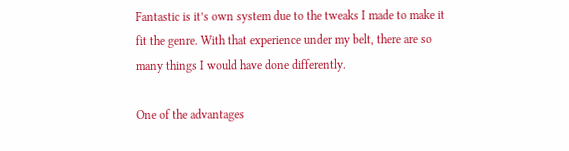Fantastic is it’s own system due to the tweaks I made to make it fit the genre. With that experience under my belt, there are so many things I would have done differently.

One of the advantages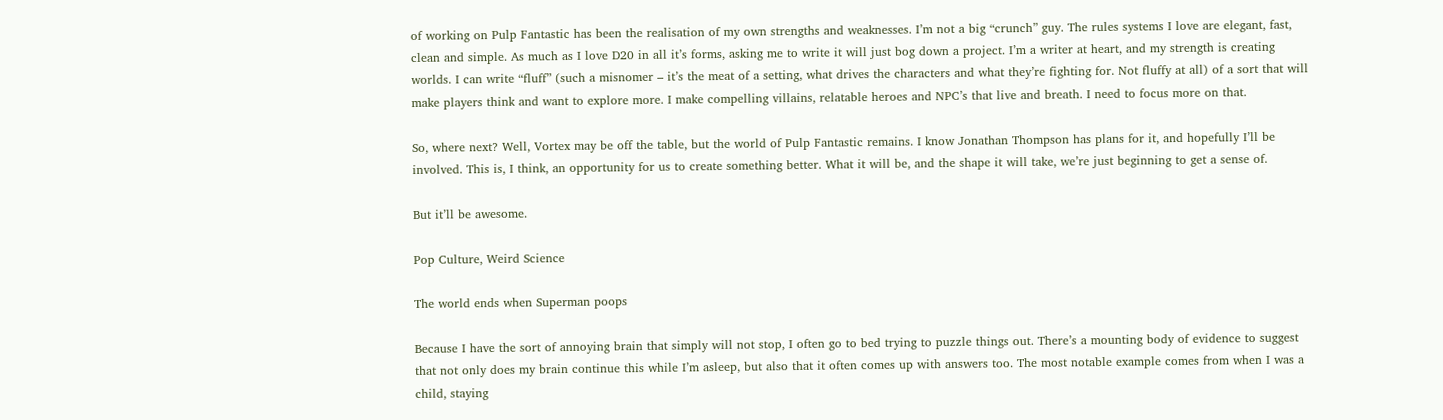of working on Pulp Fantastic has been the realisation of my own strengths and weaknesses. I’m not a big “crunch” guy. The rules systems I love are elegant, fast, clean and simple. As much as I love D20 in all it’s forms, asking me to write it will just bog down a project. I’m a writer at heart, and my strength is creating worlds. I can write “fluff” (such a misnomer – it’s the meat of a setting, what drives the characters and what they’re fighting for. Not fluffy at all) of a sort that will make players think and want to explore more. I make compelling villains, relatable heroes and NPC’s that live and breath. I need to focus more on that.

So, where next? Well, Vortex may be off the table, but the world of Pulp Fantastic remains. I know Jonathan Thompson has plans for it, and hopefully I’ll be involved. This is, I think, an opportunity for us to create something better. What it will be, and the shape it will take, we’re just beginning to get a sense of.

But it’ll be awesome.

Pop Culture, Weird Science

The world ends when Superman poops

Because I have the sort of annoying brain that simply will not stop, I often go to bed trying to puzzle things out. There’s a mounting body of evidence to suggest that not only does my brain continue this while I’m asleep, but also that it often comes up with answers too. The most notable example comes from when I was a child, staying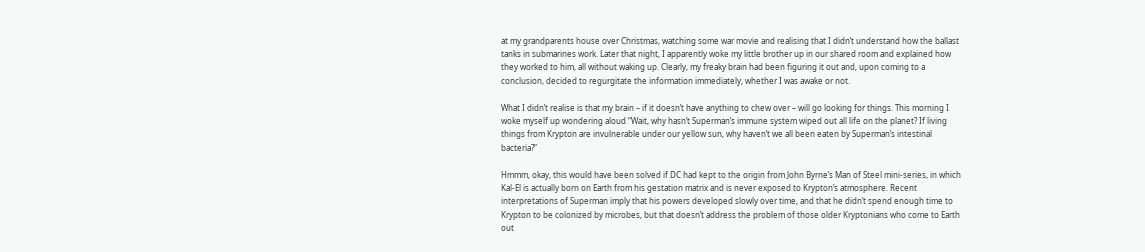at my grandparents house over Christmas, watching some war movie and realising that I didn’t understand how the ballast tanks in submarines work. Later that night, I apparently woke my little brother up in our shared room and explained how they worked to him, all without waking up. Clearly, my freaky brain had been figuring it out and, upon coming to a conclusion, decided to regurgitate the information immediately, whether I was awake or not.

What I didn’t realise is that my brain – if it doesn’t have anything to chew over – will go looking for things. This morning I woke myself up wondering aloud “Wait, why hasn’t Superman’s immune system wiped out all life on the planet? If living things from Krypton are invulnerable under our yellow sun, why haven’t we all been eaten by Superman’s intestinal bacteria?”

Hmmm, okay, this would have been solved if DC had kept to the origin from John Byrne’s Man of Steel mini-series, in which Kal-El is actually born on Earth from his gestation matrix and is never exposed to Krypton’s atmosphere. Recent interpretations of Superman imply that his powers developed slowly over time, and that he didn’t spend enough time to Krypton to be colonized by microbes, but that doesn’t address the problem of those older Kryptonians who come to Earth out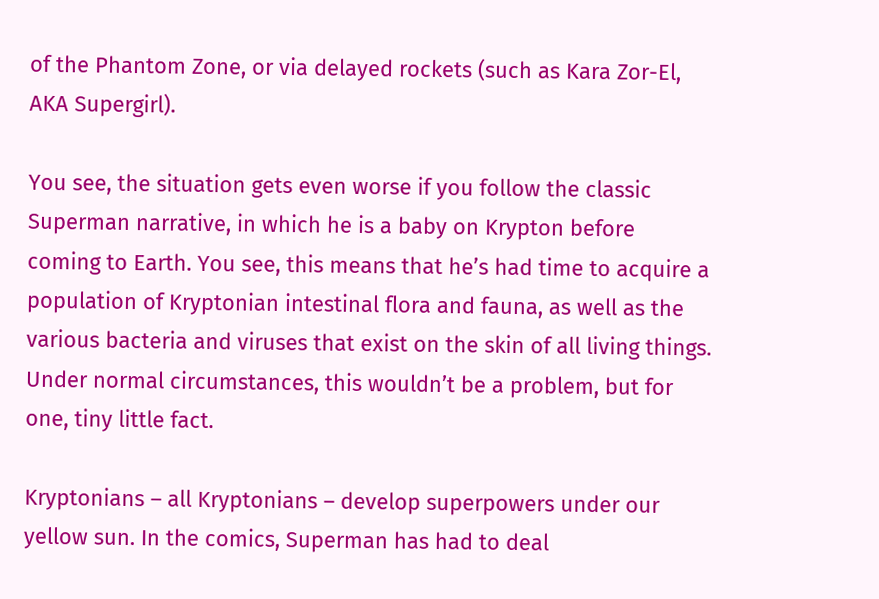of the Phantom Zone, or via delayed rockets (such as Kara Zor-El, AKA Supergirl).

You see, the situation gets even worse if you follow the classic Superman narrative, in which he is a baby on Krypton before coming to Earth. You see, this means that he’s had time to acquire a population of Kryptonian intestinal flora and fauna, as well as the various bacteria and viruses that exist on the skin of all living things. Under normal circumstances, this wouldn’t be a problem, but for one, tiny little fact.

Kryptonians – all Kryptonians – develop superpowers under our yellow sun. In the comics, Superman has had to deal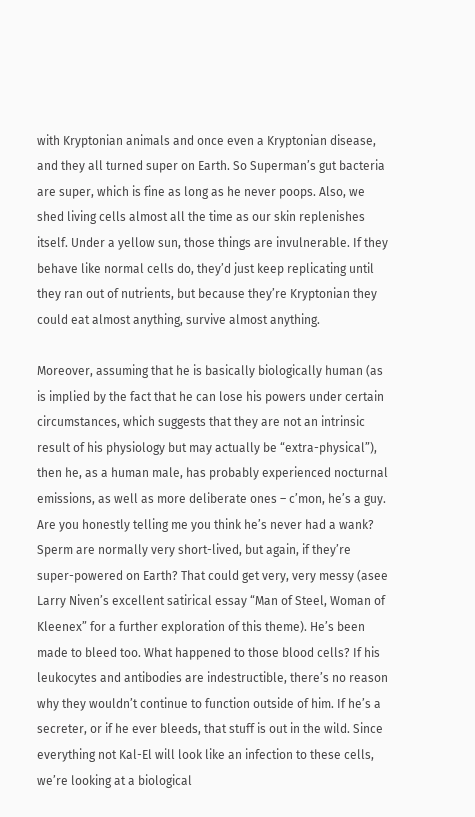with Kryptonian animals and once even a Kryptonian disease, and they all turned super on Earth. So Superman’s gut bacteria are super, which is fine as long as he never poops. Also, we shed living cells almost all the time as our skin replenishes itself. Under a yellow sun, those things are invulnerable. If they behave like normal cells do, they’d just keep replicating until they ran out of nutrients, but because they’re Kryptonian they could eat almost anything, survive almost anything.

Moreover, assuming that he is basically biologically human (as is implied by the fact that he can lose his powers under certain circumstances, which suggests that they are not an intrinsic result of his physiology but may actually be “extra-physical”), then he, as a human male, has probably experienced nocturnal emissions, as well as more deliberate ones – c’mon, he’s a guy. Are you honestly telling me you think he’s never had a wank?  Sperm are normally very short-lived, but again, if they’re super-powered on Earth? That could get very, very messy (asee Larry Niven’s excellent satirical essay “Man of Steel, Woman of Kleenex” for a further exploration of this theme). He’s been made to bleed too. What happened to those blood cells? If his leukocytes and antibodies are indestructible, there’s no reason why they wouldn’t continue to function outside of him. If he’s a secreter, or if he ever bleeds, that stuff is out in the wild. Since everything not Kal-El will look like an infection to these cells, we’re looking at a biological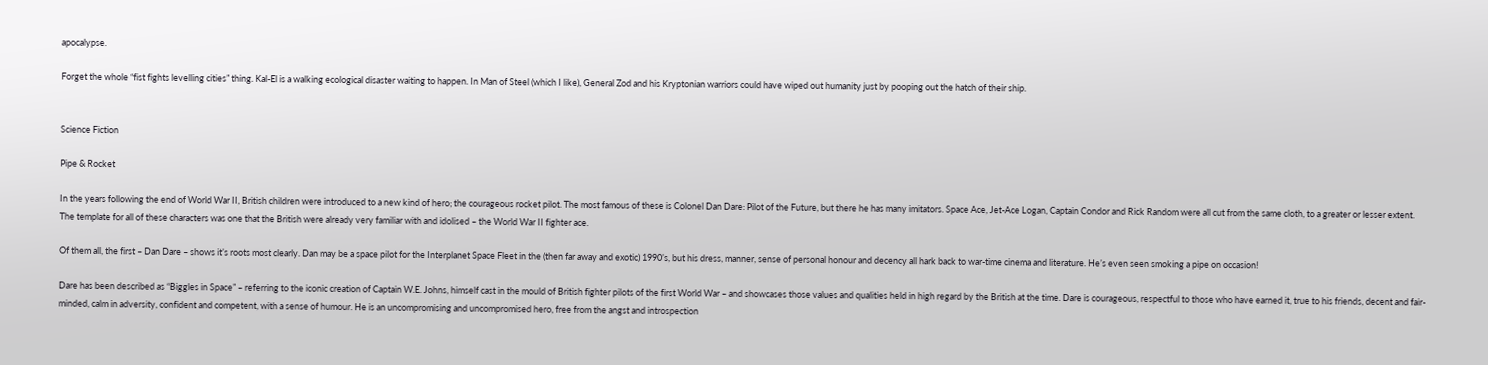apocalypse.

Forget the whole “fist fights levelling cities” thing. Kal-El is a walking ecological disaster waiting to happen. In Man of Steel (which I like), General Zod and his Kryptonian warriors could have wiped out humanity just by pooping out the hatch of their ship.


Science Fiction

Pipe & Rocket

In the years following the end of World War II, British children were introduced to a new kind of hero; the courageous rocket pilot. The most famous of these is Colonel Dan Dare: Pilot of the Future, but there he has many imitators. Space Ace, Jet-Ace Logan, Captain Condor and Rick Random were all cut from the same cloth, to a greater or lesser extent. The template for all of these characters was one that the British were already very familiar with and idolised – the World War II fighter ace.

Of them all, the first – Dan Dare – shows it’s roots most clearly. Dan may be a space pilot for the Interplanet Space Fleet in the (then far away and exotic) 1990’s, but his dress, manner, sense of personal honour and decency all hark back to war-time cinema and literature. He’s even seen smoking a pipe on occasion!

Dare has been described as “Biggles in Space” – referring to the iconic creation of Captain W.E. Johns, himself cast in the mould of British fighter pilots of the first World War – and showcases those values and qualities held in high regard by the British at the time. Dare is courageous, respectful to those who have earned it, true to his friends, decent and fair-minded, calm in adversity, confident and competent, with a sense of humour. He is an uncompromising and uncompromised hero, free from the angst and introspection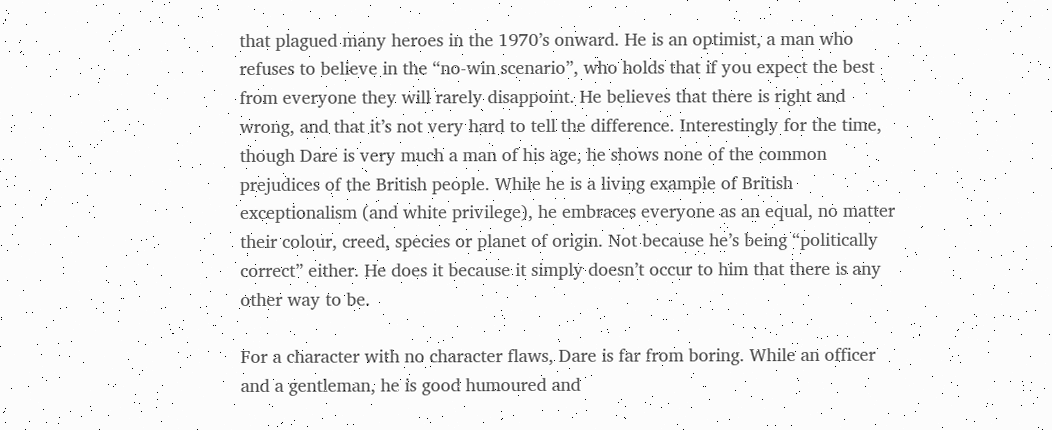that plagued many heroes in the 1970’s onward. He is an optimist, a man who refuses to believe in the “no-win scenario”, who holds that if you expect the best from everyone they will rarely disappoint. He believes that there is right and wrong, and that it’s not very hard to tell the difference. Interestingly for the time, though Dare is very much a man of his age, he shows none of the common prejudices of the British people. While he is a living example of British exceptionalism (and white privilege), he embraces everyone as an equal, no matter their colour, creed, species or planet of origin. Not because he’s being “politically correct” either. He does it because it simply doesn’t occur to him that there is any other way to be.

For a character with no character flaws, Dare is far from boring. While an officer and a gentleman, he is good humoured and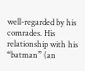well-regarded by his comrades. His relationship with his “batman” (an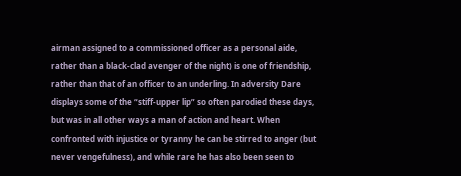airman assigned to a commissioned officer as a personal aide, rather than a black-clad avenger of the night) is one of friendship, rather than that of an officer to an underling. In adversity Dare displays some of the “stiff-upper lip” so often parodied these days, but was in all other ways a man of action and heart. When confronted with injustice or tyranny he can be stirred to anger (but never vengefulness), and while rare he has also been seen to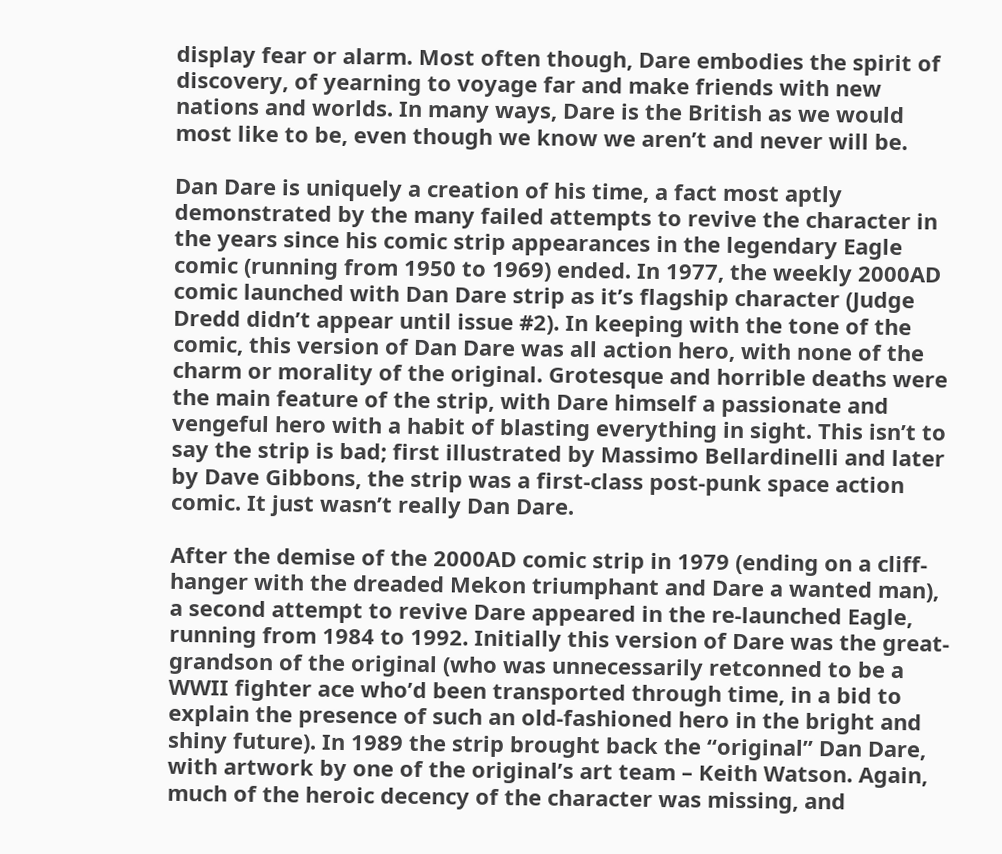display fear or alarm. Most often though, Dare embodies the spirit of discovery, of yearning to voyage far and make friends with new nations and worlds. In many ways, Dare is the British as we would most like to be, even though we know we aren’t and never will be.

Dan Dare is uniquely a creation of his time, a fact most aptly demonstrated by the many failed attempts to revive the character in the years since his comic strip appearances in the legendary Eagle comic (running from 1950 to 1969) ended. In 1977, the weekly 2000AD comic launched with Dan Dare strip as it’s flagship character (Judge Dredd didn’t appear until issue #2). In keeping with the tone of the comic, this version of Dan Dare was all action hero, with none of the charm or morality of the original. Grotesque and horrible deaths were the main feature of the strip, with Dare himself a passionate and vengeful hero with a habit of blasting everything in sight. This isn’t to say the strip is bad; first illustrated by Massimo Bellardinelli and later by Dave Gibbons, the strip was a first-class post-punk space action comic. It just wasn’t really Dan Dare.

After the demise of the 2000AD comic strip in 1979 (ending on a cliff-hanger with the dreaded Mekon triumphant and Dare a wanted man), a second attempt to revive Dare appeared in the re-launched Eagle, running from 1984 to 1992. Initially this version of Dare was the great-grandson of the original (who was unnecessarily retconned to be a WWII fighter ace who’d been transported through time, in a bid to explain the presence of such an old-fashioned hero in the bright and shiny future). In 1989 the strip brought back the “original” Dan Dare, with artwork by one of the original’s art team – Keith Watson. Again, much of the heroic decency of the character was missing, and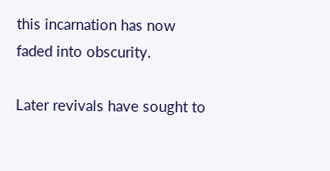this incarnation has now faded into obscurity.

Later revivals have sought to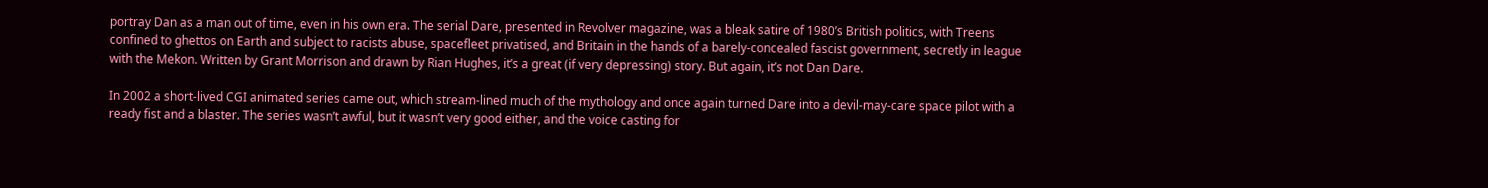portray Dan as a man out of time, even in his own era. The serial Dare, presented in Revolver magazine, was a bleak satire of 1980’s British politics, with Treens confined to ghettos on Earth and subject to racists abuse, spacefleet privatised, and Britain in the hands of a barely-concealed fascist government, secretly in league with the Mekon. Written by Grant Morrison and drawn by Rian Hughes, it’s a great (if very depressing) story. But again, it’s not Dan Dare.

In 2002 a short-lived CGI animated series came out, which stream-lined much of the mythology and once again turned Dare into a devil-may-care space pilot with a ready fist and a blaster. The series wasn’t awful, but it wasn’t very good either, and the voice casting for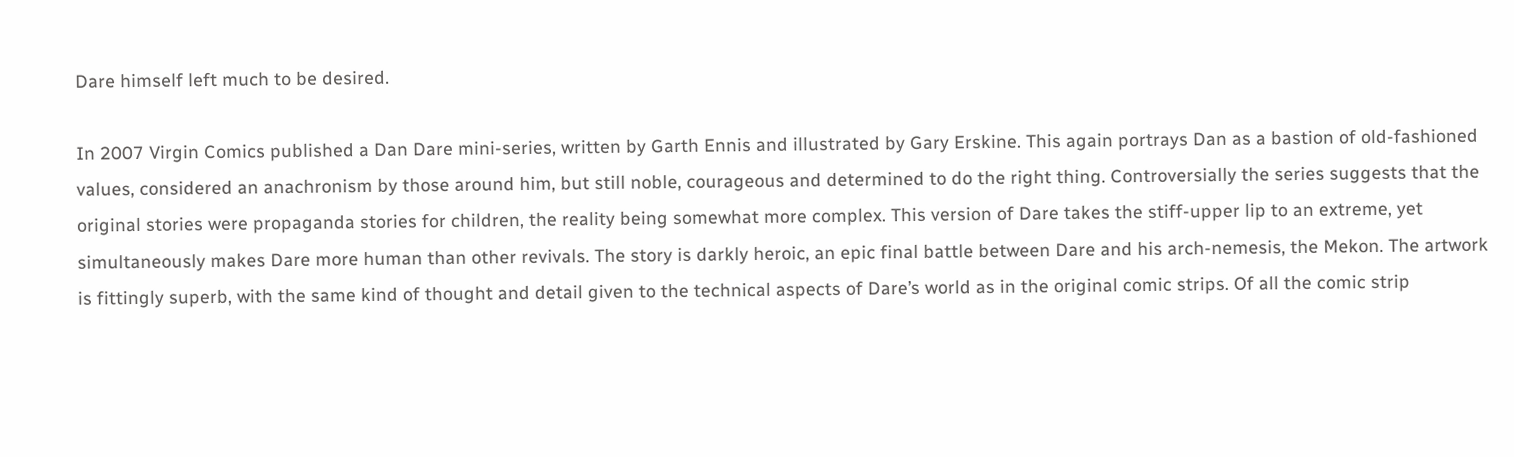Dare himself left much to be desired.

In 2007 Virgin Comics published a Dan Dare mini-series, written by Garth Ennis and illustrated by Gary Erskine. This again portrays Dan as a bastion of old-fashioned values, considered an anachronism by those around him, but still noble, courageous and determined to do the right thing. Controversially the series suggests that the original stories were propaganda stories for children, the reality being somewhat more complex. This version of Dare takes the stiff-upper lip to an extreme, yet simultaneously makes Dare more human than other revivals. The story is darkly heroic, an epic final battle between Dare and his arch-nemesis, the Mekon. The artwork is fittingly superb, with the same kind of thought and detail given to the technical aspects of Dare’s world as in the original comic strips. Of all the comic strip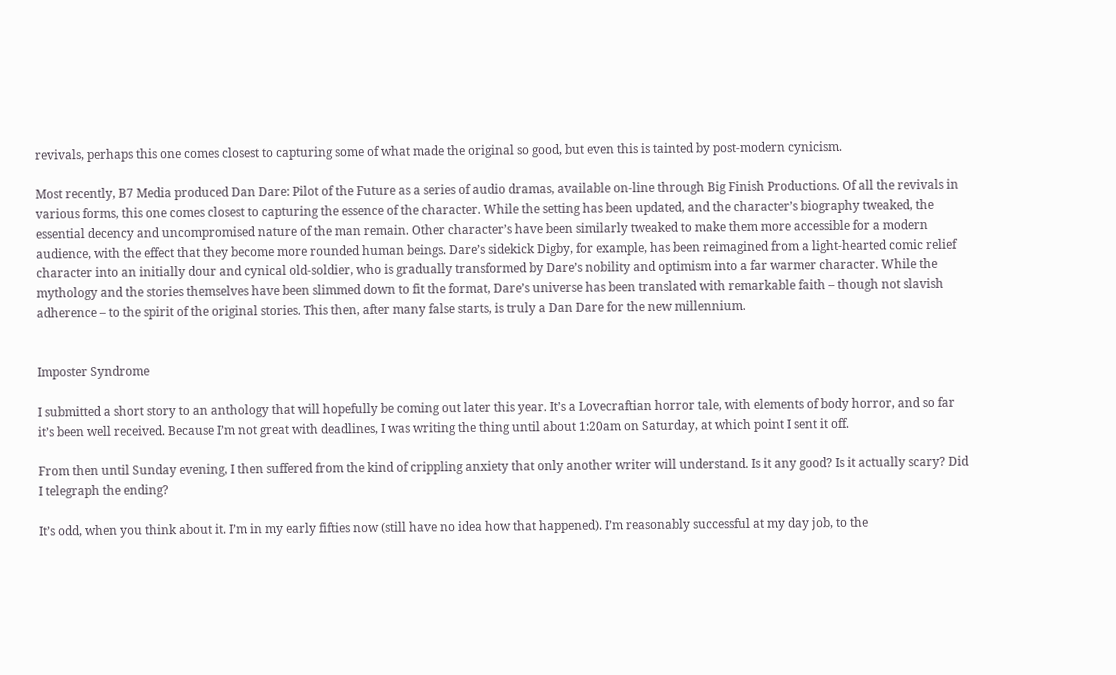revivals, perhaps this one comes closest to capturing some of what made the original so good, but even this is tainted by post-modern cynicism.

Most recently, B7 Media produced Dan Dare: Pilot of the Future as a series of audio dramas, available on-line through Big Finish Productions. Of all the revivals in various forms, this one comes closest to capturing the essence of the character. While the setting has been updated, and the character’s biography tweaked, the essential decency and uncompromised nature of the man remain. Other character’s have been similarly tweaked to make them more accessible for a modern audience, with the effect that they become more rounded human beings. Dare’s sidekick Digby, for example, has been reimagined from a light-hearted comic relief character into an initially dour and cynical old-soldier, who is gradually transformed by Dare’s nobility and optimism into a far warmer character. While the mythology and the stories themselves have been slimmed down to fit the format, Dare’s universe has been translated with remarkable faith – though not slavish adherence – to the spirit of the original stories. This then, after many false starts, is truly a Dan Dare for the new millennium.


Imposter Syndrome

I submitted a short story to an anthology that will hopefully be coming out later this year. It’s a Lovecraftian horror tale, with elements of body horror, and so far it’s been well received. Because I’m not great with deadlines, I was writing the thing until about 1:20am on Saturday, at which point I sent it off.

From then until Sunday evening, I then suffered from the kind of crippling anxiety that only another writer will understand. Is it any good? Is it actually scary? Did I telegraph the ending?

It’s odd, when you think about it. I’m in my early fifties now (still have no idea how that happened). I’m reasonably successful at my day job, to the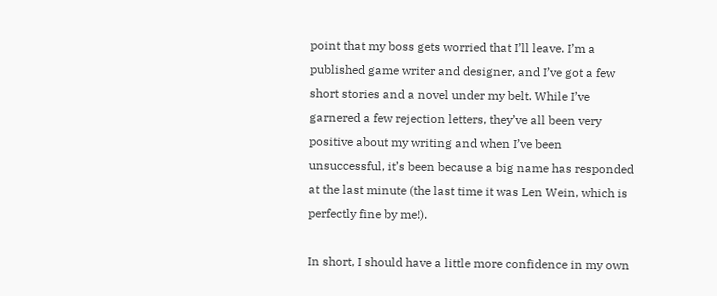point that my boss gets worried that I’ll leave. I’m a published game writer and designer, and I’ve got a few short stories and a novel under my belt. While I’ve garnered a few rejection letters, they’ve all been very positive about my writing and when I’ve been unsuccessful, it’s been because a big name has responded at the last minute (the last time it was Len Wein, which is perfectly fine by me!).

In short, I should have a little more confidence in my own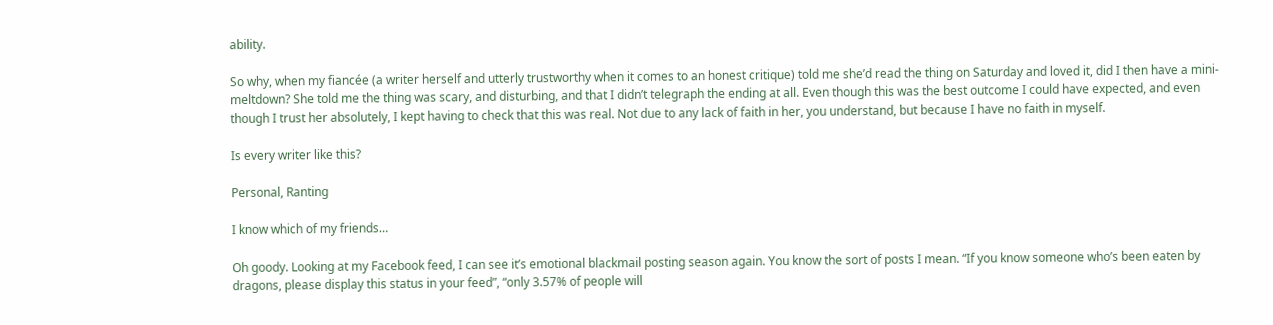ability.

So why, when my fiancée (a writer herself and utterly trustworthy when it comes to an honest critique) told me she’d read the thing on Saturday and loved it, did I then have a mini-meltdown? She told me the thing was scary, and disturbing, and that I didn’t telegraph the ending at all. Even though this was the best outcome I could have expected, and even though I trust her absolutely, I kept having to check that this was real. Not due to any lack of faith in her, you understand, but because I have no faith in myself.

Is every writer like this?

Personal, Ranting

I know which of my friends…

Oh goody. Looking at my Facebook feed, I can see it’s emotional blackmail posting season again. You know the sort of posts I mean. “If you know someone who’s been eaten by dragons, please display this status in your feed”, “only 3.57% of people will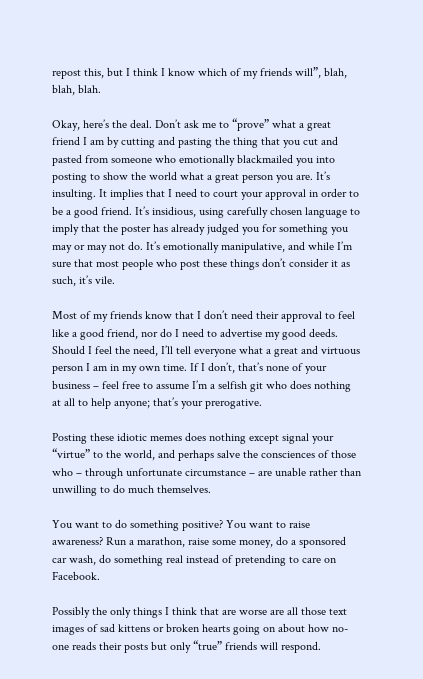repost this, but I think I know which of my friends will”, blah, blah, blah.

Okay, here’s the deal. Don’t ask me to “prove” what a great friend I am by cutting and pasting the thing that you cut and pasted from someone who emotionally blackmailed you into posting to show the world what a great person you are. It’s insulting. It implies that I need to court your approval in order to be a good friend. It’s insidious, using carefully chosen language to imply that the poster has already judged you for something you may or may not do. It’s emotionally manipulative, and while I’m sure that most people who post these things don’t consider it as such, it’s vile.

Most of my friends know that I don’t need their approval to feel like a good friend, nor do I need to advertise my good deeds. Should I feel the need, I’ll tell everyone what a great and virtuous person I am in my own time. If I don’t, that’s none of your business – feel free to assume I’m a selfish git who does nothing at all to help anyone; that’s your prerogative.

Posting these idiotic memes does nothing except signal your “virtue” to the world, and perhaps salve the consciences of those who – through unfortunate circumstance – are unable rather than unwilling to do much themselves.

You want to do something positive? You want to raise awareness? Run a marathon, raise some money, do a sponsored car wash, do something real instead of pretending to care on Facebook.

Possibly the only things I think that are worse are all those text images of sad kittens or broken hearts going on about how no-one reads their posts but only “true” friends will respond.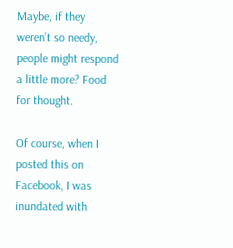Maybe, if they weren’t so needy, people might respond a little more? Food for thought.

Of course, when I posted this on Facebook, I was inundated with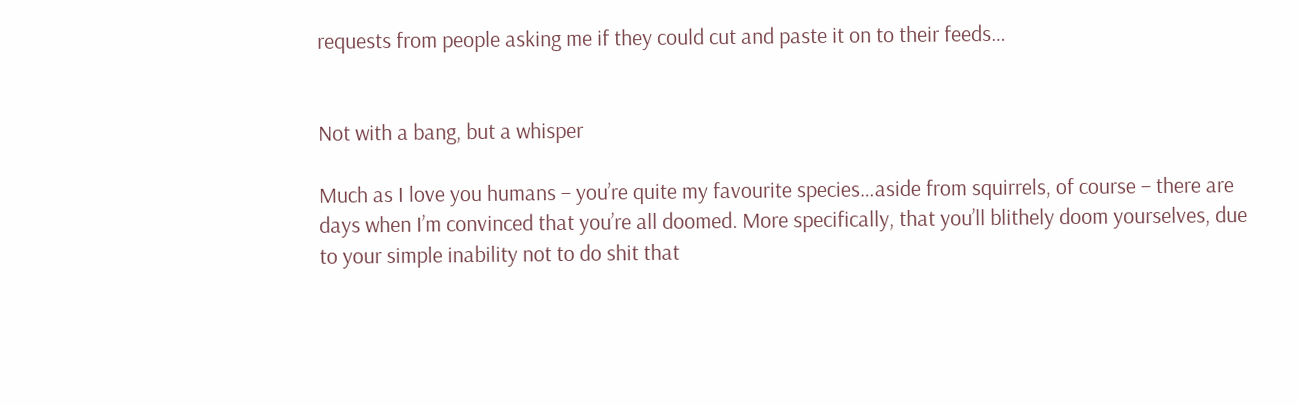requests from people asking me if they could cut and paste it on to their feeds…


Not with a bang, but a whisper

Much as I love you humans – you’re quite my favourite species…aside from squirrels, of course – there are days when I’m convinced that you’re all doomed. More specifically, that you’ll blithely doom yourselves, due to your simple inability not to do shit that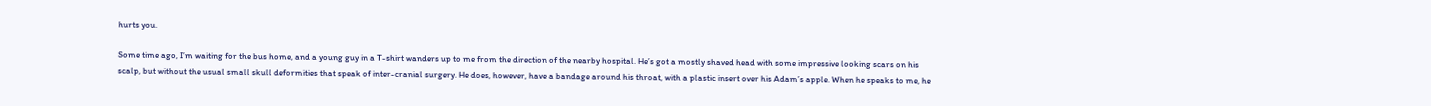hurts you.

Some time ago, I’m waiting for the bus home, and a young guy in a T-shirt wanders up to me from the direction of the nearby hospital. He’s got a mostly shaved head with some impressive looking scars on his scalp, but without the usual small skull deformities that speak of inter-cranial surgery. He does, however, have a bandage around his throat, with a plastic insert over his Adam’s apple. When he speaks to me, he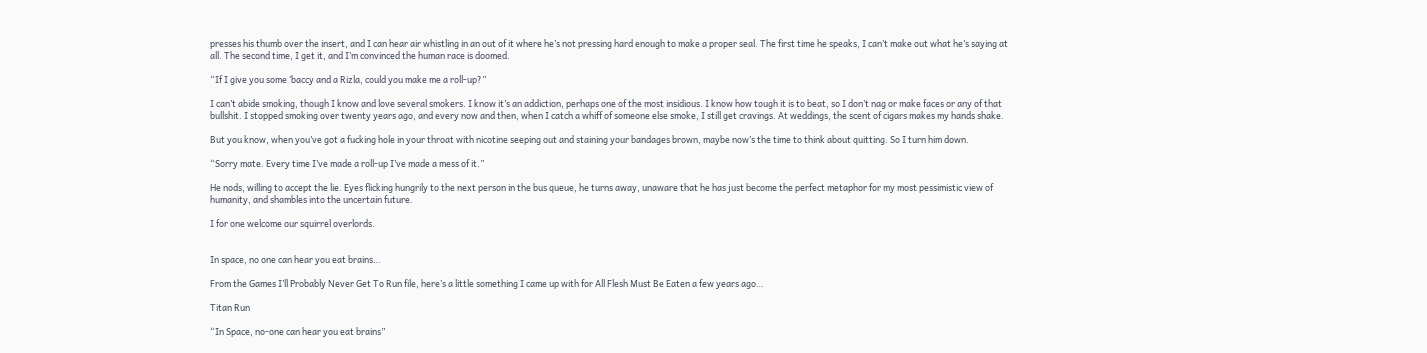presses his thumb over the insert, and I can hear air whistling in an out of it where he’s not pressing hard enough to make a proper seal. The first time he speaks, I can’t make out what he’s saying at all. The second time, I get it, and I’m convinced the human race is doomed.

“If I give you some ‘baccy and a Rizla, could you make me a roll-up?”

I can’t abide smoking, though I know and love several smokers. I know it’s an addiction, perhaps one of the most insidious. I know how tough it is to beat, so I don’t nag or make faces or any of that bullshit. I stopped smoking over twenty years ago, and every now and then, when I catch a whiff of someone else smoke, I still get cravings. At weddings, the scent of cigars makes my hands shake.

But you know, when you’ve got a fucking hole in your throat with nicotine seeping out and staining your bandages brown, maybe now’s the time to think about quitting. So I turn him down.

“Sorry mate. Every time I’ve made a roll-up I’ve made a mess of it.”

He nods, willing to accept the lie. Eyes flicking hungrily to the next person in the bus queue, he turns away, unaware that he has just become the perfect metaphor for my most pessimistic view of humanity, and shambles into the uncertain future.

I for one welcome our squirrel overlords.


In space, no one can hear you eat brains…

From the Games I’ll Probably Never Get To Run file, here’s a little something I came up with for All Flesh Must Be Eaten a few years ago…

Titan Run

“In Space, no-one can hear you eat brains”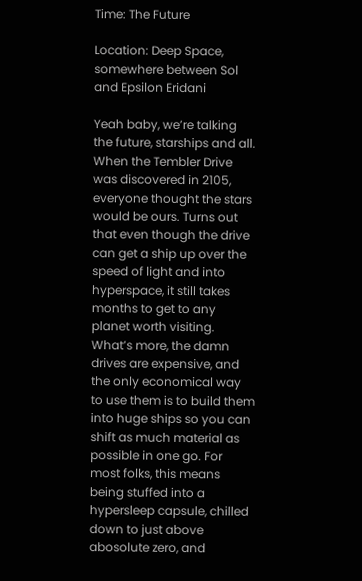Time: The Future

Location: Deep Space, somewhere between Sol and Epsilon Eridani

Yeah baby, we’re talking the future, starships and all. When the Tembler Drive was discovered in 2105, everyone thought the stars would be ours. Turns out that even though the drive can get a ship up over the speed of light and into hyperspace, it still takes months to get to any planet worth visiting. What’s more, the damn drives are expensive, and the only economical way to use them is to build them into huge ships so you can shift as much material as possible in one go. For most folks, this means being stuffed into a hypersleep capsule, chilled down to just above abosolute zero, and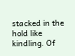stacked in the hold like kindling. Of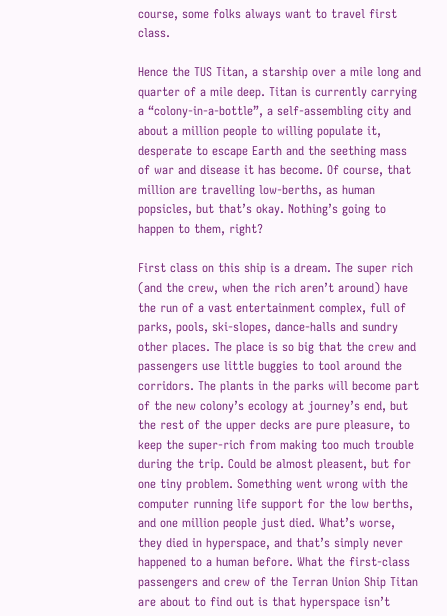course, some folks always want to travel first class.

Hence the TUS Titan, a starship over a mile long and quarter of a mile deep. Titan is currently carrying a “colony-in-a-bottle”, a self-assembling city and about a million people to willing populate it, desperate to escape Earth and the seething mass of war and disease it has become. Of course, that million are travelling low-berths, as human popsicles, but that’s okay. Nothing’s going to happen to them, right?

First class on this ship is a dream. The super rich (and the crew, when the rich aren’t around) have the run of a vast entertainment complex, full of parks, pools, ski-slopes, dance-halls and sundry other places. The place is so big that the crew and passengers use little buggies to tool around the corridors. The plants in the parks will become part of the new colony’s ecology at journey’s end, but the rest of the upper decks are pure pleasure, to keep the super-rich from making too much trouble during the trip. Could be almost pleasent, but for one tiny problem. Something went wrong with the computer running life support for the low berths, and one million people just died. What’s worse, they died in hyperspace, and that’s simply never happened to a human before. What the first-class passengers and crew of the Terran Union Ship Titan are about to find out is that hyperspace isn’t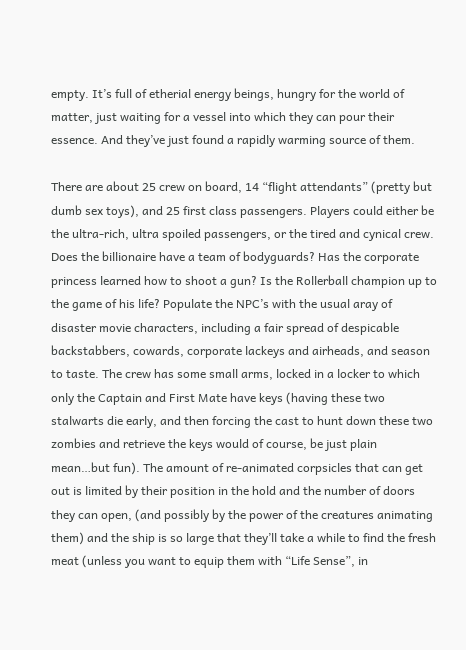empty. It’s full of etherial energy beings, hungry for the world of matter, just waiting for a vessel into which they can pour their essence. And they’ve just found a rapidly warming source of them.

There are about 25 crew on board, 14 “flight attendants” (pretty but dumb sex toys), and 25 first class passengers. Players could either be the ultra-rich, ultra spoiled passengers, or the tired and cynical crew. Does the billionaire have a team of bodyguards? Has the corporate princess learned how to shoot a gun? Is the Rollerball champion up to the game of his life? Populate the NPC’s with the usual aray of disaster movie characters, including a fair spread of despicable backstabbers, cowards, corporate lackeys and airheads, and season to taste. The crew has some small arms, locked in a locker to which only the Captain and First Mate have keys (having these two stalwarts die early, and then forcing the cast to hunt down these two zombies and retrieve the keys would of course, be just plain mean…but fun). The amount of re-animated corpsicles that can get out is limited by their position in the hold and the number of doors they can open, (and possibly by the power of the creatures animating them) and the ship is so large that they’ll take a while to find the fresh meat (unless you want to equip them with “Life Sense”, in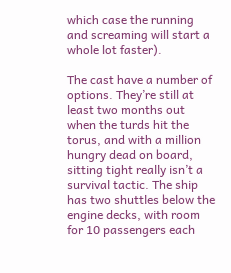which case the running and screaming will start a whole lot faster).

The cast have a number of options. They’re still at least two months out when the turds hit the torus, and with a million hungry dead on board, sitting tight really isn’t a survival tactic. The ship has two shuttles below the engine decks, with room for 10 passengers each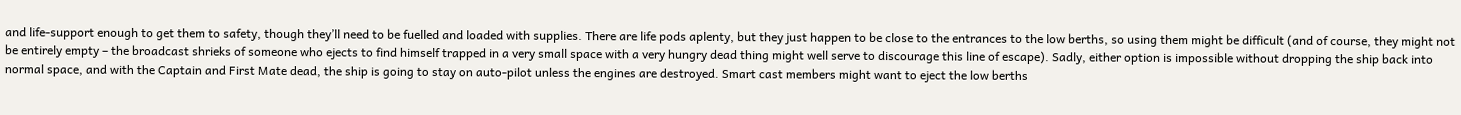and life-support enough to get them to safety, though they’ll need to be fuelled and loaded with supplies. There are life pods aplenty, but they just happen to be close to the entrances to the low berths, so using them might be difficult (and of course, they might not be entirely empty – the broadcast shrieks of someone who ejects to find himself trapped in a very small space with a very hungry dead thing might well serve to discourage this line of escape). Sadly, either option is impossible without dropping the ship back into normal space, and with the Captain and First Mate dead, the ship is going to stay on auto-pilot unless the engines are destroyed. Smart cast members might want to eject the low berths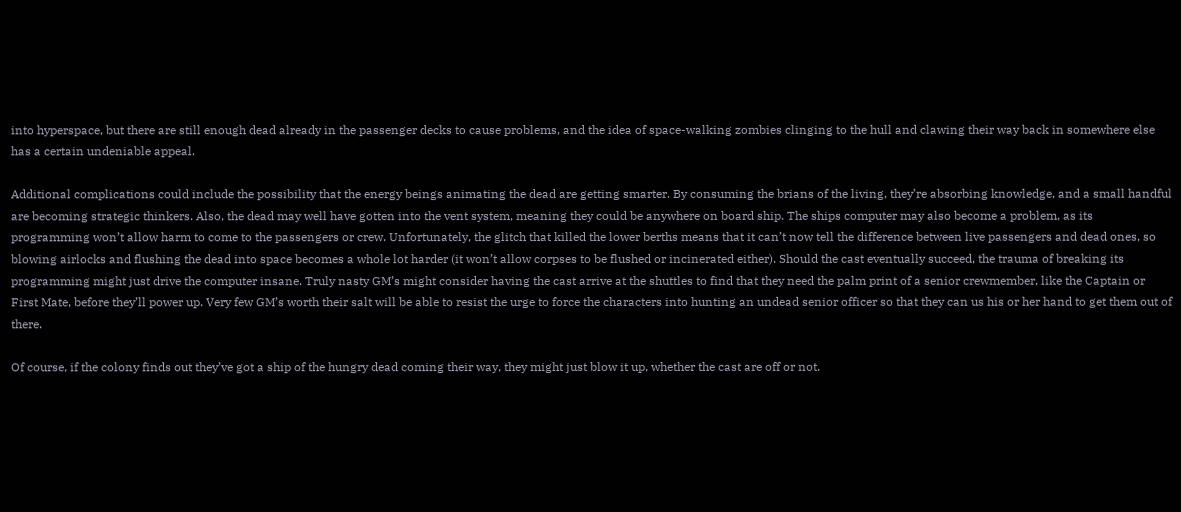into hyperspace, but there are still enough dead already in the passenger decks to cause problems, and the idea of space-walking zombies clinging to the hull and clawing their way back in somewhere else has a certain undeniable appeal.

Additional complications could include the possibility that the energy beings animating the dead are getting smarter. By consuming the brians of the living, they’re absorbing knowledge, and a small handful are becoming strategic thinkers. Also, the dead may well have gotten into the vent system, meaning they could be anywhere on board ship. The ships computer may also become a problem, as its programming won’t allow harm to come to the passengers or crew. Unfortunately, the glitch that killed the lower berths means that it can’t now tell the difference between live passengers and dead ones, so blowing airlocks and flushing the dead into space becomes a whole lot harder (it won’t allow corpses to be flushed or incinerated either). Should the cast eventually succeed, the trauma of breaking its programming might just drive the computer insane. Truly nasty GM’s might consider having the cast arrive at the shuttles to find that they need the palm print of a senior crewmember, like the Captain or First Mate, before they’ll power up. Very few GM’s worth their salt will be able to resist the urge to force the characters into hunting an undead senior officer so that they can us his or her hand to get them out of there.

Of course, if the colony finds out they’ve got a ship of the hungry dead coming their way, they might just blow it up, whether the cast are off or not.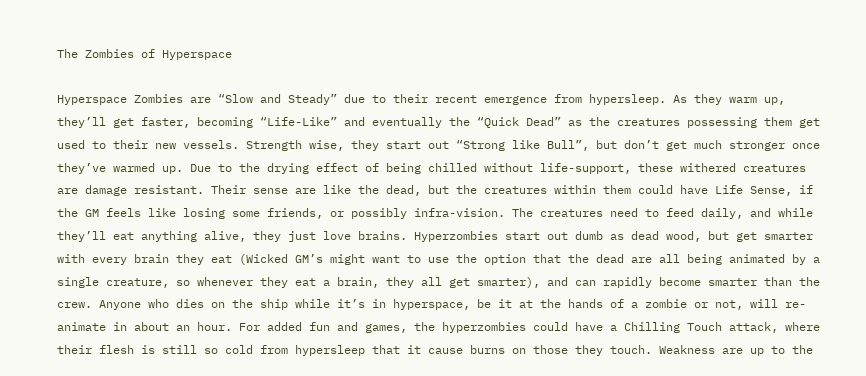The Zombies of Hyperspace

Hyperspace Zombies are “Slow and Steady” due to their recent emergence from hypersleep. As they warm up, they’ll get faster, becoming “Life-Like” and eventually the “Quick Dead” as the creatures possessing them get used to their new vessels. Strength wise, they start out “Strong like Bull”, but don’t get much stronger once they’ve warmed up. Due to the drying effect of being chilled without life-support, these withered creatures are damage resistant. Their sense are like the dead, but the creatures within them could have Life Sense, if the GM feels like losing some friends, or possibly infra-vision. The creatures need to feed daily, and while they’ll eat anything alive, they just love brains. Hyperzombies start out dumb as dead wood, but get smarter with every brain they eat (Wicked GM’s might want to use the option that the dead are all being animated by a single creature, so whenever they eat a brain, they all get smarter), and can rapidly become smarter than the crew. Anyone who dies on the ship while it’s in hyperspace, be it at the hands of a zombie or not, will re-animate in about an hour. For added fun and games, the hyperzombies could have a Chilling Touch attack, where their flesh is still so cold from hypersleep that it cause burns on those they touch. Weakness are up to the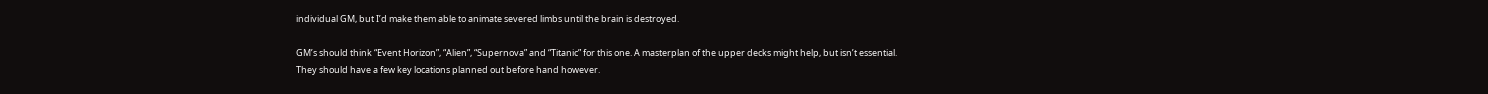individual GM, but I’d make them able to animate severed limbs until the brain is destroyed.

GM’s should think “Event Horizon”, “Alien”, “Supernova” and “Titanic” for this one. A masterplan of the upper decks might help, but isn’t essential. They should have a few key locations planned out before hand however.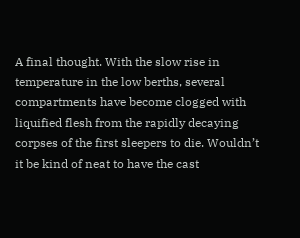A final thought. With the slow rise in temperature in the low berths, several compartments have become clogged with liquified flesh from the rapidly decaying corpses of the first sleepers to die. Wouldn’t it be kind of neat to have the cast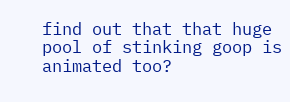find out that that huge pool of stinking goop is animated too?